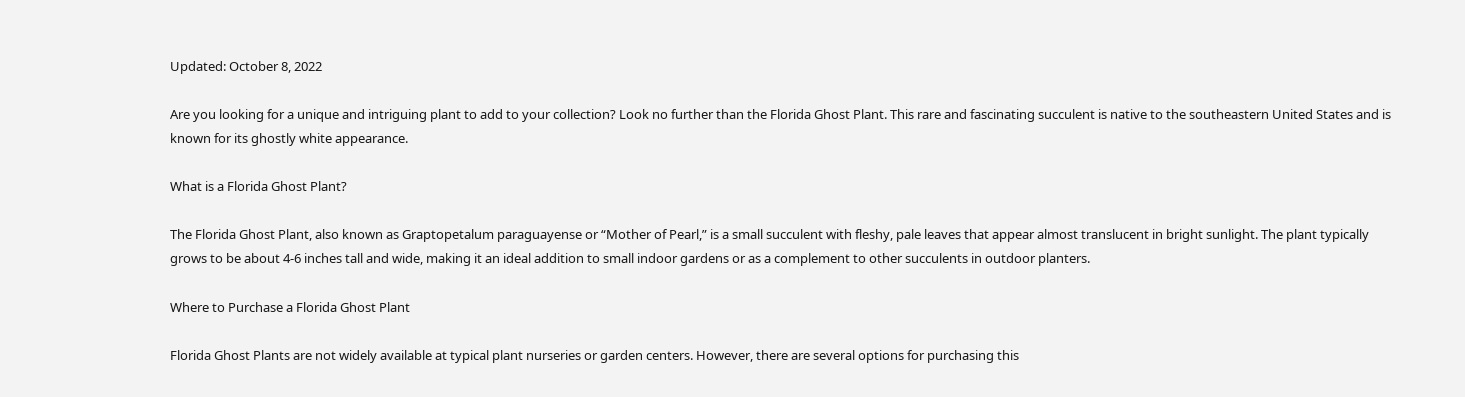Updated: October 8, 2022

Are you looking for a unique and intriguing plant to add to your collection? Look no further than the Florida Ghost Plant. This rare and fascinating succulent is native to the southeastern United States and is known for its ghostly white appearance.

What is a Florida Ghost Plant?

The Florida Ghost Plant, also known as Graptopetalum paraguayense or “Mother of Pearl,” is a small succulent with fleshy, pale leaves that appear almost translucent in bright sunlight. The plant typically grows to be about 4-6 inches tall and wide, making it an ideal addition to small indoor gardens or as a complement to other succulents in outdoor planters.

Where to Purchase a Florida Ghost Plant

Florida Ghost Plants are not widely available at typical plant nurseries or garden centers. However, there are several options for purchasing this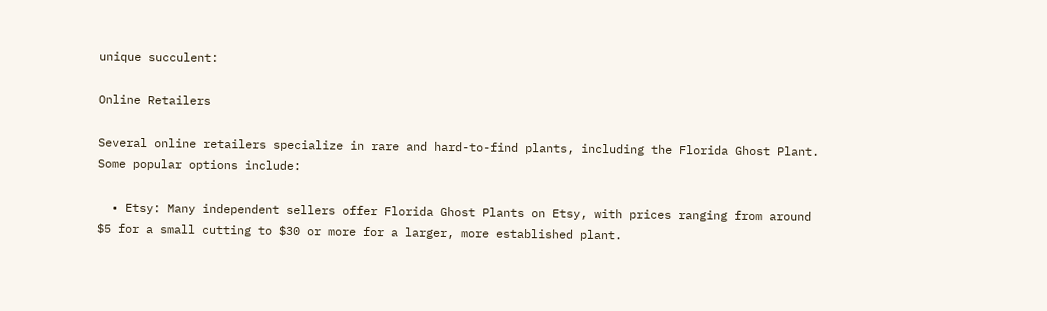unique succulent:

Online Retailers

Several online retailers specialize in rare and hard-to-find plants, including the Florida Ghost Plant. Some popular options include:

  • Etsy: Many independent sellers offer Florida Ghost Plants on Etsy, with prices ranging from around $5 for a small cutting to $30 or more for a larger, more established plant.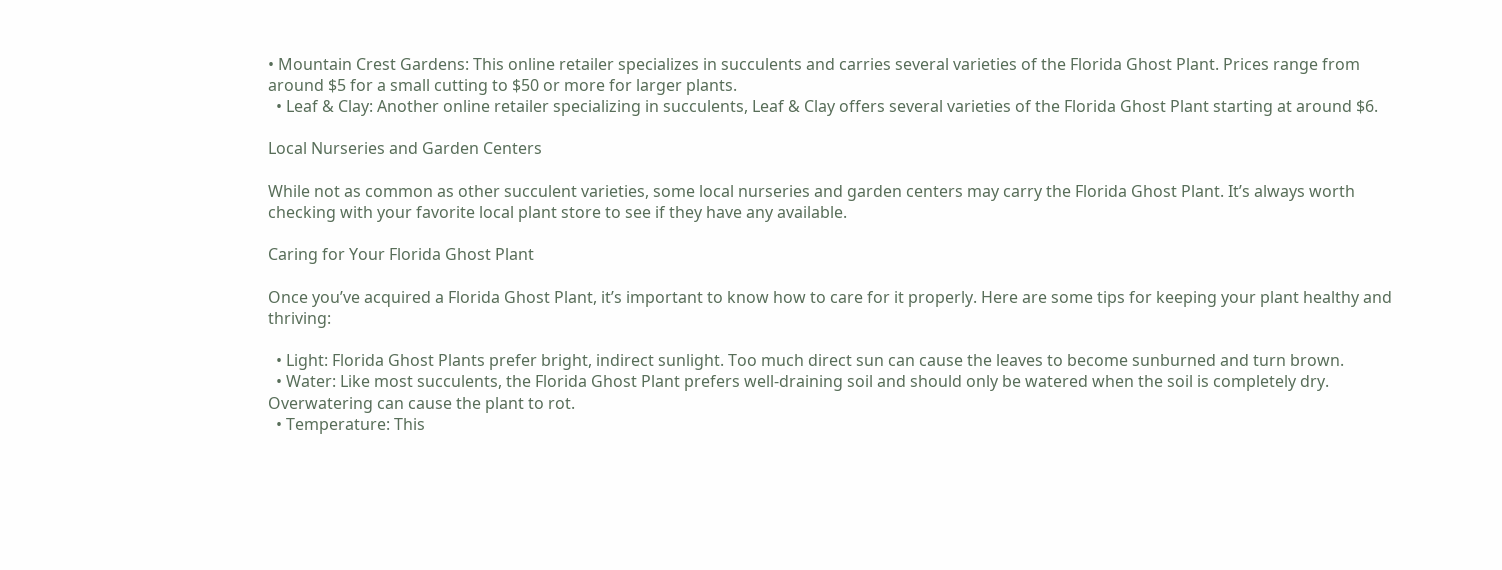• Mountain Crest Gardens: This online retailer specializes in succulents and carries several varieties of the Florida Ghost Plant. Prices range from around $5 for a small cutting to $50 or more for larger plants.
  • Leaf & Clay: Another online retailer specializing in succulents, Leaf & Clay offers several varieties of the Florida Ghost Plant starting at around $6.

Local Nurseries and Garden Centers

While not as common as other succulent varieties, some local nurseries and garden centers may carry the Florida Ghost Plant. It’s always worth checking with your favorite local plant store to see if they have any available.

Caring for Your Florida Ghost Plant

Once you’ve acquired a Florida Ghost Plant, it’s important to know how to care for it properly. Here are some tips for keeping your plant healthy and thriving:

  • Light: Florida Ghost Plants prefer bright, indirect sunlight. Too much direct sun can cause the leaves to become sunburned and turn brown.
  • Water: Like most succulents, the Florida Ghost Plant prefers well-draining soil and should only be watered when the soil is completely dry. Overwatering can cause the plant to rot.
  • Temperature: This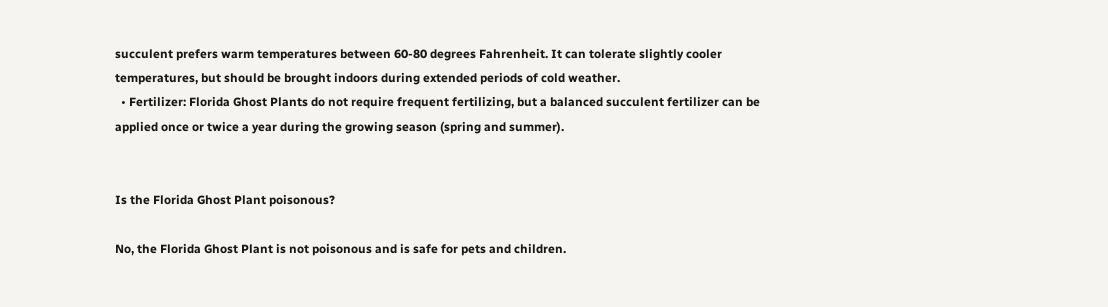succulent prefers warm temperatures between 60-80 degrees Fahrenheit. It can tolerate slightly cooler temperatures, but should be brought indoors during extended periods of cold weather.
  • Fertilizer: Florida Ghost Plants do not require frequent fertilizing, but a balanced succulent fertilizer can be applied once or twice a year during the growing season (spring and summer).


Is the Florida Ghost Plant poisonous?

No, the Florida Ghost Plant is not poisonous and is safe for pets and children.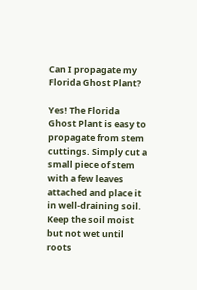Can I propagate my Florida Ghost Plant?

Yes! The Florida Ghost Plant is easy to propagate from stem cuttings. Simply cut a small piece of stem with a few leaves attached and place it in well-draining soil. Keep the soil moist but not wet until roots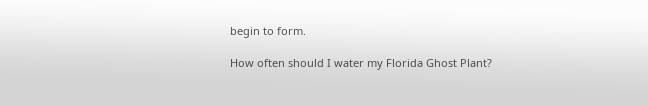begin to form.

How often should I water my Florida Ghost Plant?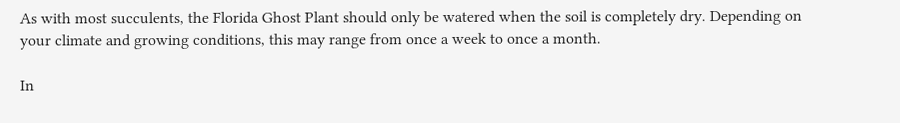As with most succulents, the Florida Ghost Plant should only be watered when the soil is completely dry. Depending on your climate and growing conditions, this may range from once a week to once a month.

In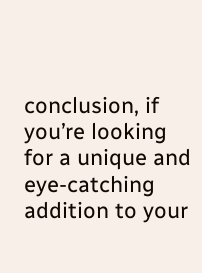conclusion, if you’re looking for a unique and eye-catching addition to your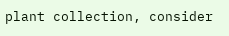plant collection, consider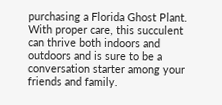purchasing a Florida Ghost Plant. With proper care, this succulent can thrive both indoors and outdoors and is sure to be a conversation starter among your friends and family.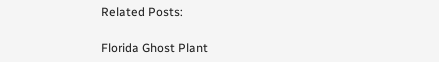Related Posts:

Florida Ghost Plant